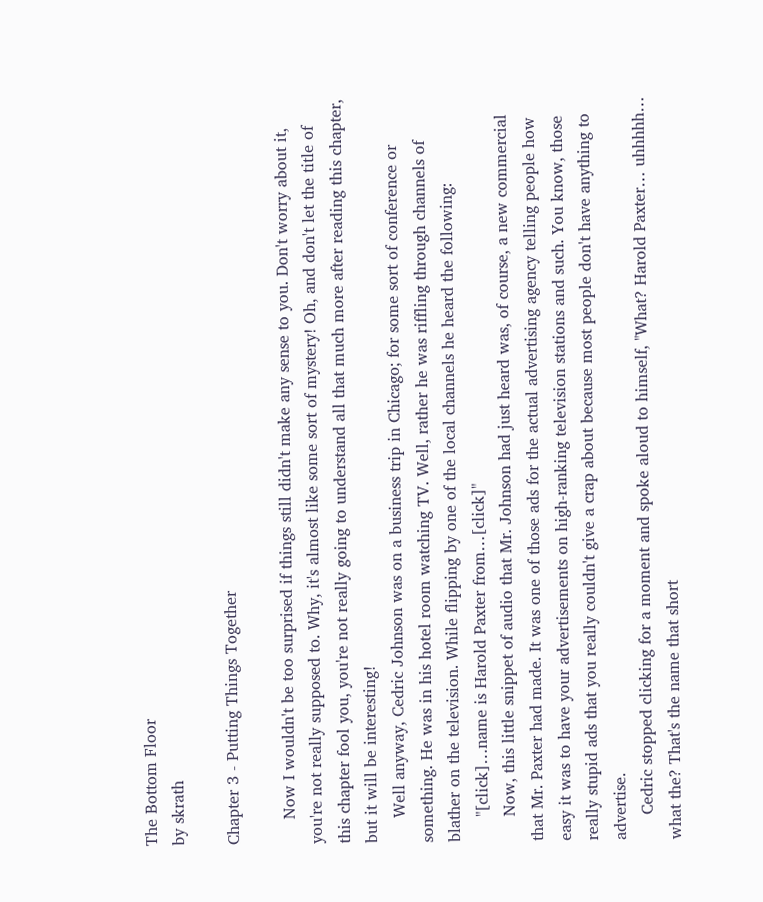The Bottom Floor
by skrath

Chapter 3 - Putting Things Together

     Now I wouldn't be too surprised if things still didn't make any sense to you. Don't worry about it, you're not really supposed to. Why, it's almost like some sort of mystery! Oh, and don't let the title of this chapter fool you, you're not really going to understand all that much more after reading this chapter, but it will be interesting!
     Well anyway, Cedric Johnson was on a business trip in Chicago; for some sort of conference or something. He was in his hotel room watching TV. Well, rather he was riffling through channels of blather on the television. While flipping by one of the local channels he heard the following:
     "[click]…name is Harold Paxter from…[click]"
     Now, this little snippet of audio that Mr. Johnson had just heard was, of course, a new commercial that Mr. Paxter had made. It was one of those ads for the actual advertising agency telling people how easy it was to have your advertisements on high-ranking television stations and such. You know, those really stupid ads that you really couldn't give a crap about because most people don't have anything to advertise.
     Cedric stopped clicking for a moment and spoke aloud to himself, "What? Harold Paxter… uhhhhh… what the? That's the name that short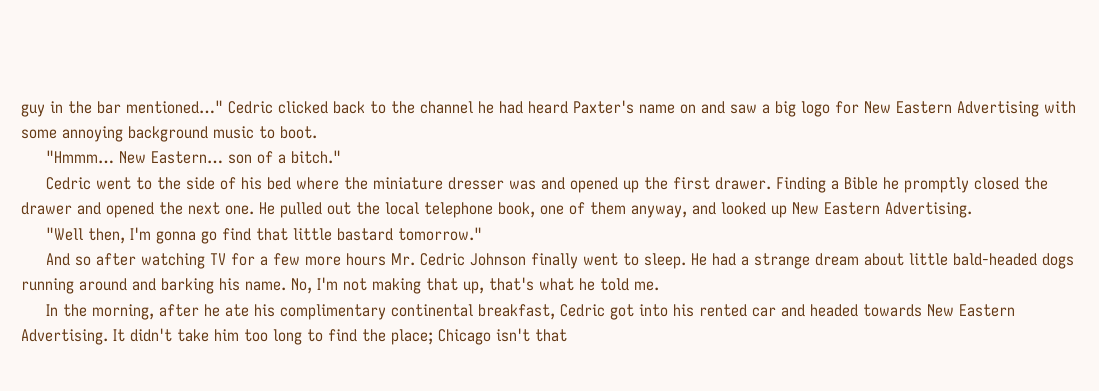guy in the bar mentioned…" Cedric clicked back to the channel he had heard Paxter's name on and saw a big logo for New Eastern Advertising with some annoying background music to boot.
     "Hmmm… New Eastern… son of a bitch."
     Cedric went to the side of his bed where the miniature dresser was and opened up the first drawer. Finding a Bible he promptly closed the drawer and opened the next one. He pulled out the local telephone book, one of them anyway, and looked up New Eastern Advertising.
     "Well then, I'm gonna go find that little bastard tomorrow."
     And so after watching TV for a few more hours Mr. Cedric Johnson finally went to sleep. He had a strange dream about little bald-headed dogs running around and barking his name. No, I'm not making that up, that's what he told me.
     In the morning, after he ate his complimentary continental breakfast, Cedric got into his rented car and headed towards New Eastern Advertising. It didn't take him too long to find the place; Chicago isn't that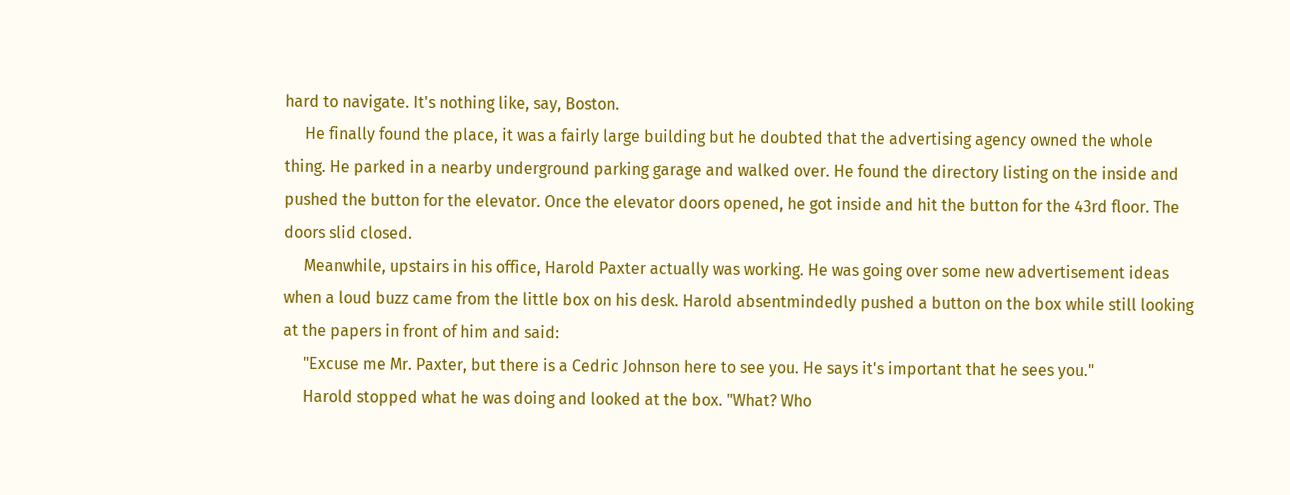hard to navigate. It's nothing like, say, Boston.
     He finally found the place, it was a fairly large building but he doubted that the advertising agency owned the whole thing. He parked in a nearby underground parking garage and walked over. He found the directory listing on the inside and pushed the button for the elevator. Once the elevator doors opened, he got inside and hit the button for the 43rd floor. The doors slid closed.
     Meanwhile, upstairs in his office, Harold Paxter actually was working. He was going over some new advertisement ideas when a loud buzz came from the little box on his desk. Harold absentmindedly pushed a button on the box while still looking at the papers in front of him and said:
     "Excuse me Mr. Paxter, but there is a Cedric Johnson here to see you. He says it's important that he sees you."
     Harold stopped what he was doing and looked at the box. "What? Who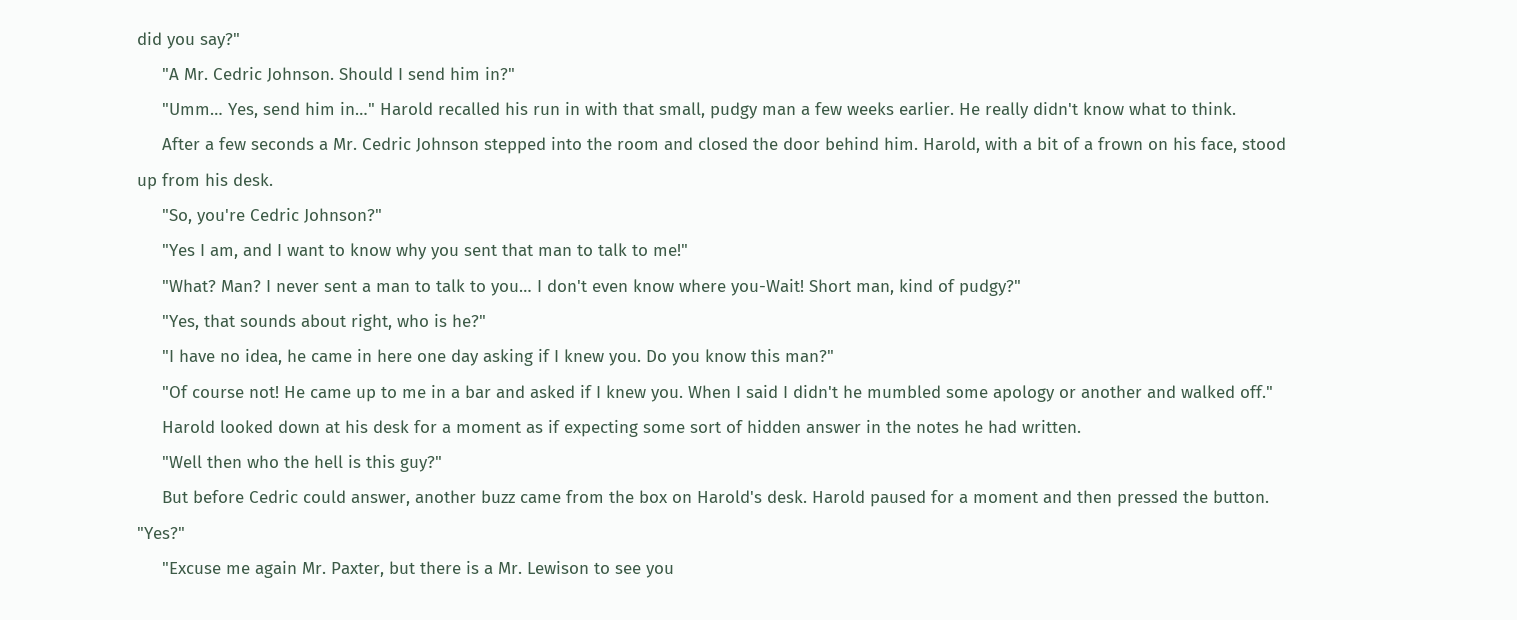did you say?"
     "A Mr. Cedric Johnson. Should I send him in?"
     "Umm… Yes, send him in…" Harold recalled his run in with that small, pudgy man a few weeks earlier. He really didn't know what to think.
     After a few seconds a Mr. Cedric Johnson stepped into the room and closed the door behind him. Harold, with a bit of a frown on his face, stood up from his desk.
     "So, you're Cedric Johnson?"
     "Yes I am, and I want to know why you sent that man to talk to me!"
     "What? Man? I never sent a man to talk to you… I don't even know where you-Wait! Short man, kind of pudgy?"
     "Yes, that sounds about right, who is he?"
     "I have no idea, he came in here one day asking if I knew you. Do you know this man?"
     "Of course not! He came up to me in a bar and asked if I knew you. When I said I didn't he mumbled some apology or another and walked off."
     Harold looked down at his desk for a moment as if expecting some sort of hidden answer in the notes he had written.
     "Well then who the hell is this guy?"
     But before Cedric could answer, another buzz came from the box on Harold's desk. Harold paused for a moment and then pressed the button. "Yes?"
     "Excuse me again Mr. Paxter, but there is a Mr. Lewison to see you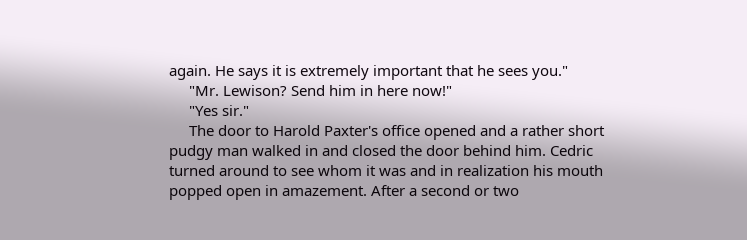again. He says it is extremely important that he sees you."
     "Mr. Lewison? Send him in here now!"
     "Yes sir."
     The door to Harold Paxter's office opened and a rather short pudgy man walked in and closed the door behind him. Cedric turned around to see whom it was and in realization his mouth popped open in amazement. After a second or two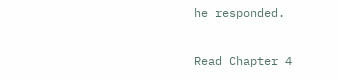he responded.

Read Chapter 4